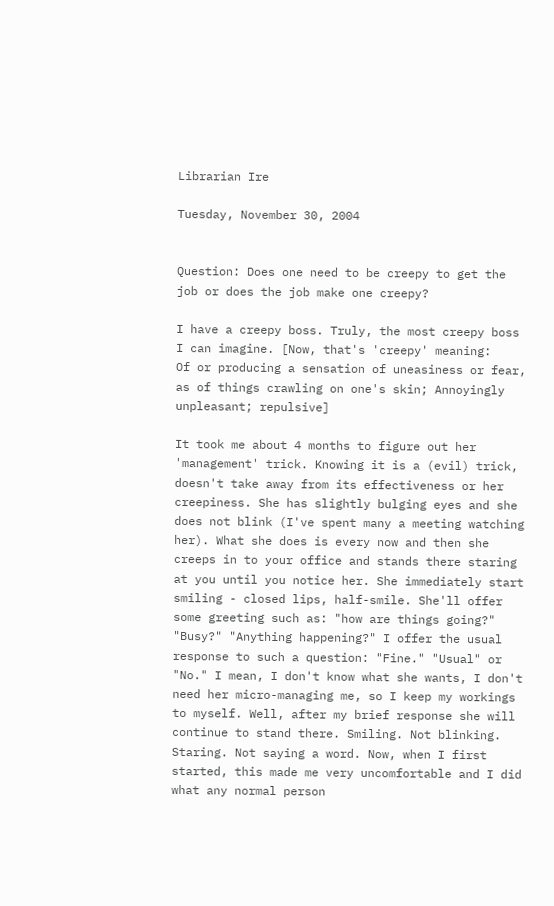Librarian Ire

Tuesday, November 30, 2004


Question: Does one need to be creepy to get the job or does the job make one creepy?

I have a creepy boss. Truly, the most creepy boss I can imagine. [Now, that's 'creepy' meaning:
Of or producing a sensation of uneasiness or fear, as of things crawling on one's skin; Annoyingly unpleasant; repulsive]

It took me about 4 months to figure out her 'management' trick. Knowing it is a (evil) trick, doesn't take away from its effectiveness or her creepiness. She has slightly bulging eyes and she does not blink (I've spent many a meeting watching her). What she does is every now and then she creeps in to your office and stands there staring at you until you notice her. She immediately start smiling - closed lips, half-smile. She'll offer some greeting such as: "how are things going?" "Busy?" "Anything happening?" I offer the usual response to such a question: "Fine." "Usual" or "No." I mean, I don't know what she wants, I don't need her micro-managing me, so I keep my workings to myself. Well, after my brief response she will continue to stand there. Smiling. Not blinking. Staring. Not saying a word. Now, when I first started, this made me very uncomfortable and I did what any normal person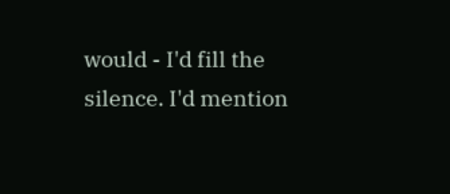would - I'd fill the silence. I'd mention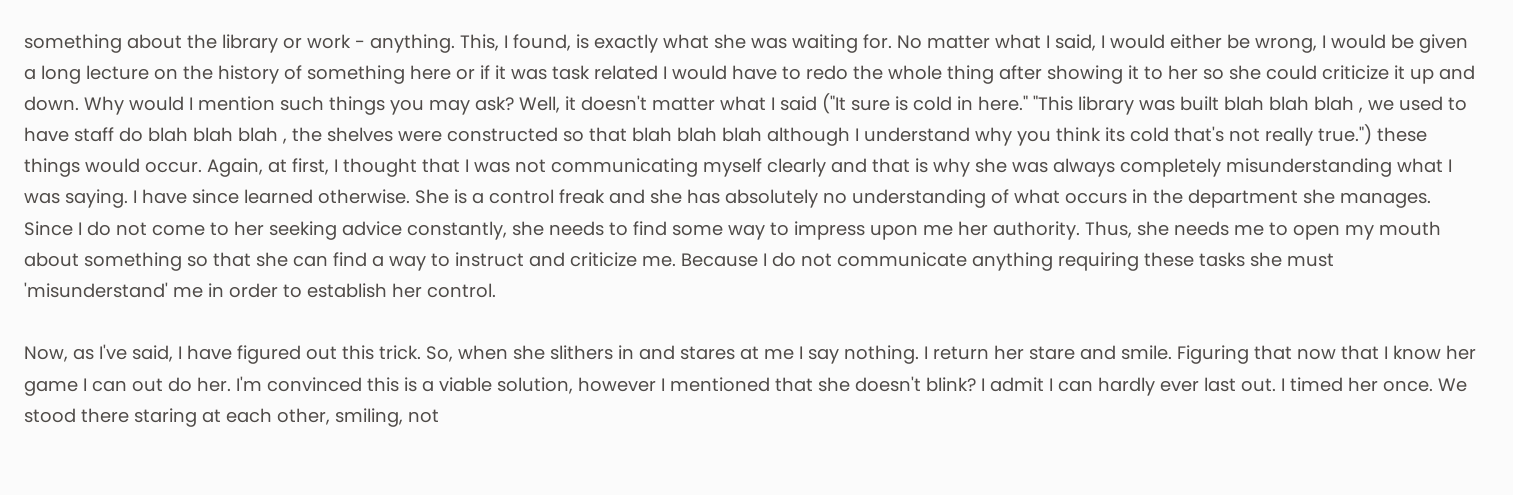something about the library or work - anything. This, I found, is exactly what she was waiting for. No matter what I said, I would either be wrong, I would be given a long lecture on the history of something here or if it was task related I would have to redo the whole thing after showing it to her so she could criticize it up and down. Why would I mention such things you may ask? Well, it doesn't matter what I said ("It sure is cold in here." "This library was built blah blah blah , we used to have staff do blah blah blah , the shelves were constructed so that blah blah blah although I understand why you think its cold that's not really true.") these things would occur. Again, at first, I thought that I was not communicating myself clearly and that is why she was always completely misunderstanding what I was saying. I have since learned otherwise. She is a control freak and she has absolutely no understanding of what occurs in the department she manages. Since I do not come to her seeking advice constantly, she needs to find some way to impress upon me her authority. Thus, she needs me to open my mouth about something so that she can find a way to instruct and criticize me. Because I do not communicate anything requiring these tasks she must 'misunderstand' me in order to establish her control.

Now, as I've said, I have figured out this trick. So, when she slithers in and stares at me I say nothing. I return her stare and smile. Figuring that now that I know her game I can out do her. I'm convinced this is a viable solution, however I mentioned that she doesn't blink? I admit I can hardly ever last out. I timed her once. We stood there staring at each other, smiling, not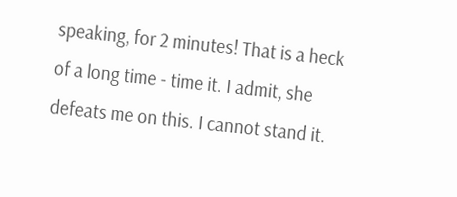speaking, for 2 minutes! That is a heck of a long time - time it. I admit, she defeats me on this. I cannot stand it.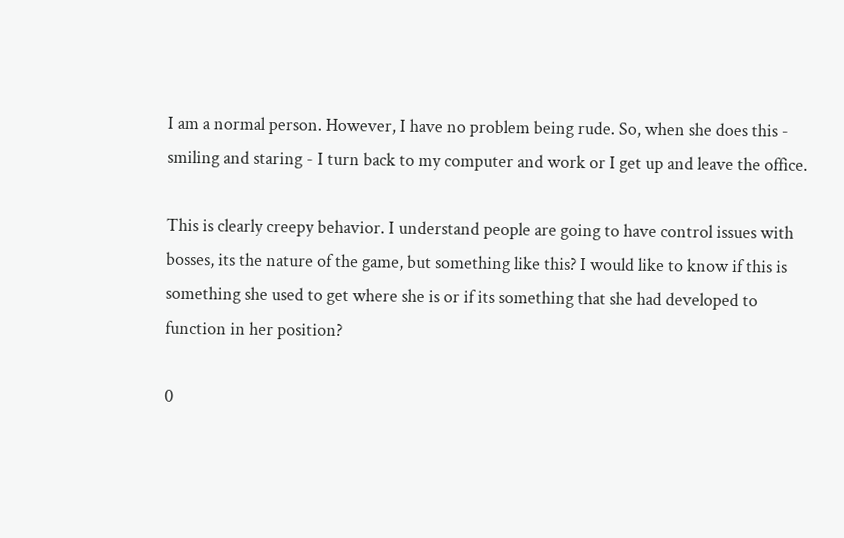I am a normal person. However, I have no problem being rude. So, when she does this - smiling and staring - I turn back to my computer and work or I get up and leave the office.

This is clearly creepy behavior. I understand people are going to have control issues with bosses, its the nature of the game, but something like this? I would like to know if this is something she used to get where she is or if its something that she had developed to function in her position?

0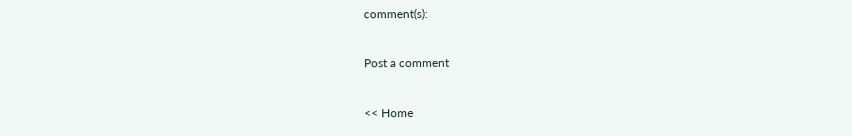comment(s):

Post a comment

<< Home